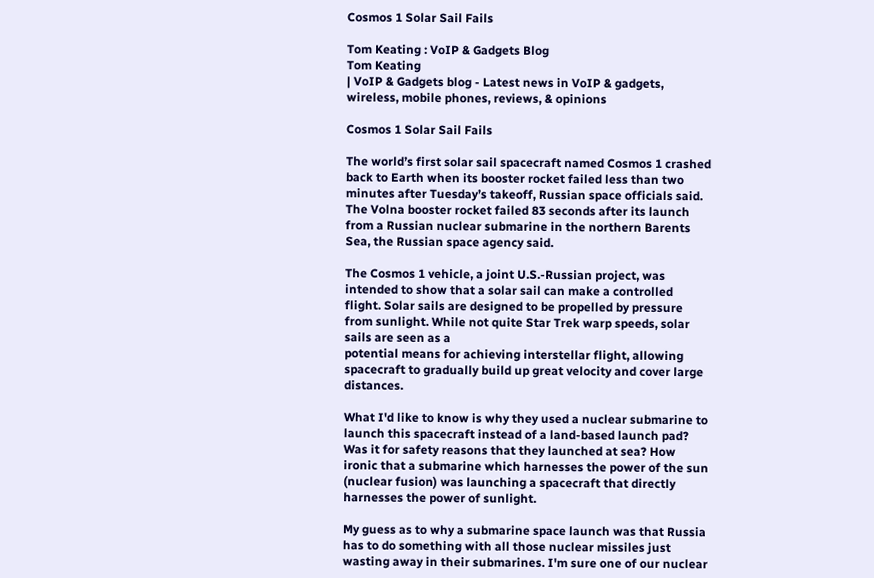Cosmos 1 Solar Sail Fails

Tom Keating : VoIP & Gadgets Blog
Tom Keating
| VoIP & Gadgets blog - Latest news in VoIP & gadgets, wireless, mobile phones, reviews, & opinions

Cosmos 1 Solar Sail Fails

The world’s first solar sail spacecraft named Cosmos 1 crashed back to Earth when its booster rocket failed less than two minutes after Tuesday’s takeoff, Russian space officials said. The Volna booster rocket failed 83 seconds after its launch from a Russian nuclear submarine in the northern Barents Sea, the Russian space agency said.

The Cosmos 1 vehicle, a joint U.S.-Russian project, was intended to show that a solar sail can make a controlled flight. Solar sails are designed to be propelled by pressure from sunlight. While not quite Star Trek warp speeds, solar sails are seen as a
potential means for achieving interstellar flight, allowing spacecraft to gradually build up great velocity and cover large distances.

What I'd like to know is why they used a nuclear submarine to launch this spacecraft instead of a land-based launch pad? Was it for safety reasons that they launched at sea? How ironic that a submarine which harnesses the power of the sun (nuclear fusion) was launching a spacecraft that directly harnesses the power of sunlight.

My guess as to why a submarine space launch was that Russia has to do something with all those nuclear missiles just wasting away in their submarines. I'm sure one of our nuclear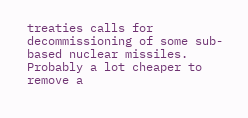treaties calls for decommissioning of some sub-based nuclear missiles. Probably a lot cheaper to remove a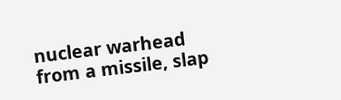nuclear warhead from a missile, slap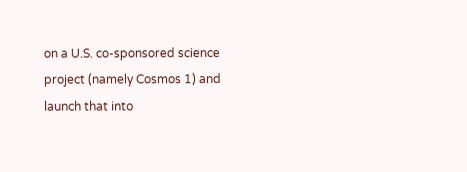on a U.S. co-sponsored science project (namely Cosmos 1) and launch that into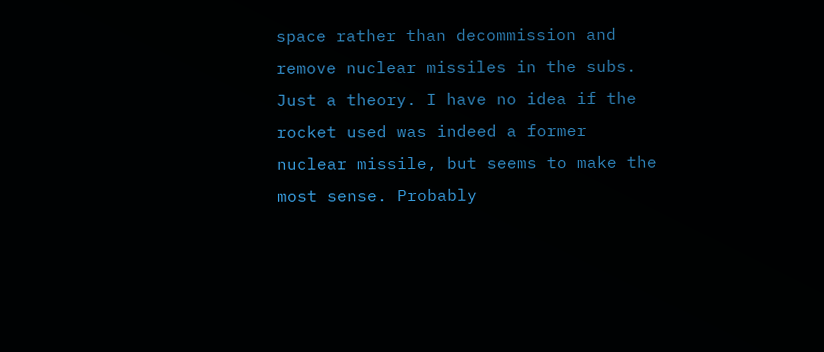space rather than decommission and remove nuclear missiles in the subs. Just a theory. I have no idea if the rocket used was indeed a former nuclear missile, but seems to make the most sense. Probably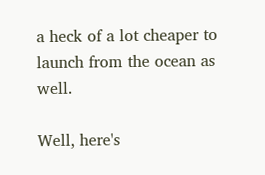a heck of a lot cheaper to launch from the ocean as well.

Well, here's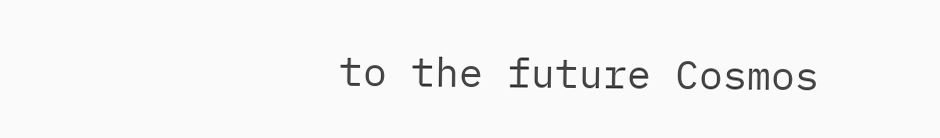to the future Cosmos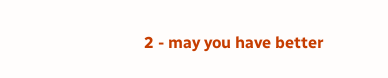2 - may you have better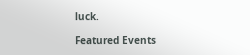luck.

Featured Events